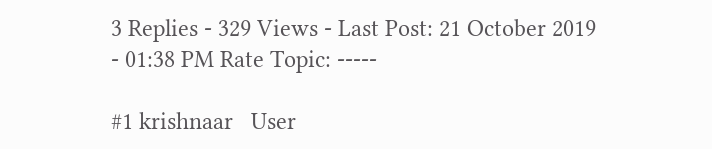3 Replies - 329 Views - Last Post: 21 October 2019 - 01:38 PM Rate Topic: -----

#1 krishnaar   User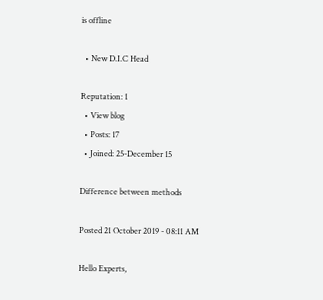is offline

  • New D.I.C Head

Reputation: 1
  • View blog
  • Posts: 17
  • Joined: 25-December 15

Difference between methods

Posted 21 October 2019 - 08:11 AM

Hello Experts,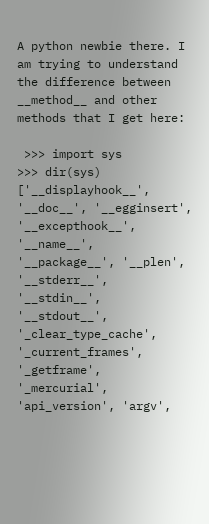A python newbie there. I am trying to understand the difference between __method__ and other methods that I get here:

 >>> import sys
>>> dir(sys)
['__displayhook__', '__doc__', '__egginsert', '__excepthook__', '__name__', '__package__', '__plen', '__stderr__', '__stdin__', '__stdout__', '_clear_type_cache', '_current_frames', '_getframe', '_mercurial', 'api_version', 'argv',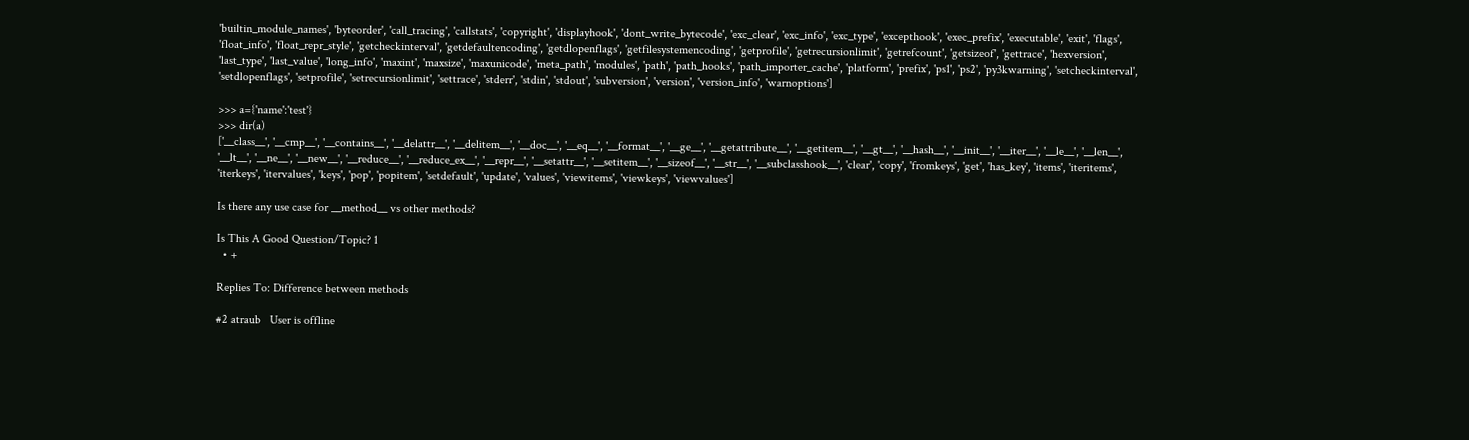'builtin_module_names', 'byteorder', 'call_tracing', 'callstats', 'copyright', 'displayhook', 'dont_write_bytecode', 'exc_clear', 'exc_info', 'exc_type', 'excepthook', 'exec_prefix', 'executable', 'exit', 'flags', 'float_info', 'float_repr_style', 'getcheckinterval', 'getdefaultencoding', 'getdlopenflags', 'getfilesystemencoding', 'getprofile', 'getrecursionlimit', 'getrefcount', 'getsizeof', 'gettrace', 'hexversion', 'last_type', 'last_value', 'long_info', 'maxint', 'maxsize', 'maxunicode', 'meta_path', 'modules', 'path', 'path_hooks', 'path_importer_cache', 'platform', 'prefix', 'ps1', 'ps2', 'py3kwarning', 'setcheckinterval', 'setdlopenflags', 'setprofile', 'setrecursionlimit', 'settrace', 'stderr', 'stdin', 'stdout', 'subversion', 'version', 'version_info', 'warnoptions']

>>> a={'name':'test'}
>>> dir(a)
['__class__', '__cmp__', '__contains__', '__delattr__', '__delitem__', '__doc__', '__eq__', '__format__', '__ge__', '__getattribute__', '__getitem__', '__gt__', '__hash__', '__init__', '__iter__', '__le__', '__len__', '__lt__', '__ne__', '__new__', '__reduce__', '__reduce_ex__', '__repr__', '__setattr__', '__setitem__', '__sizeof__', '__str__', '__subclasshook__', 'clear', 'copy', 'fromkeys', 'get', 'has_key', 'items', 'iteritems', 'iterkeys', 'itervalues', 'keys', 'pop', 'popitem', 'setdefault', 'update', 'values', 'viewitems', 'viewkeys', 'viewvalues']

Is there any use case for __method__ vs other methods?

Is This A Good Question/Topic? 1
  • +

Replies To: Difference between methods

#2 atraub   User is offline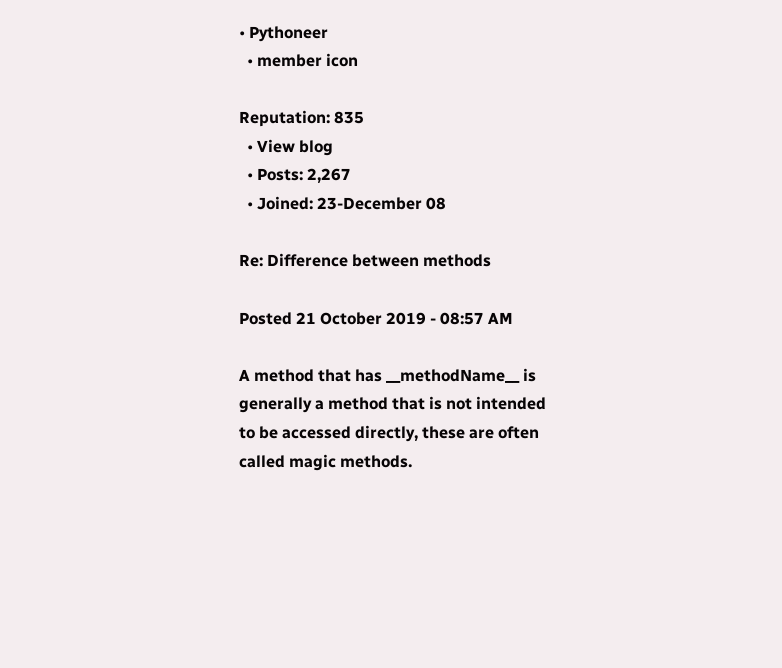• Pythoneer
  • member icon

Reputation: 835
  • View blog
  • Posts: 2,267
  • Joined: 23-December 08

Re: Difference between methods

Posted 21 October 2019 - 08:57 AM

A method that has __methodName__ is generally a method that is not intended to be accessed directly, these are often called magic methods.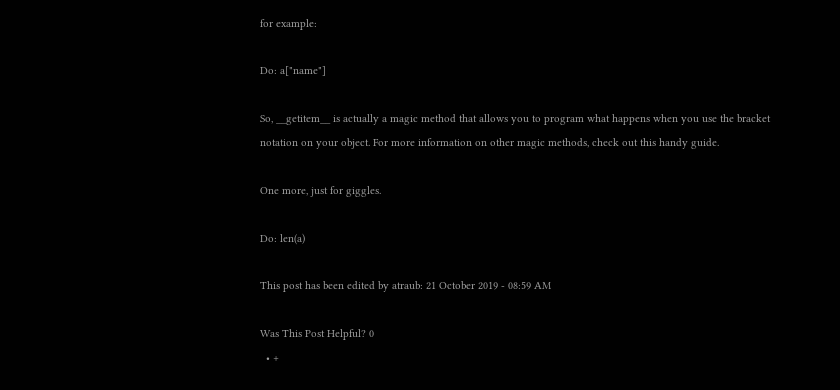for example:

Do: a["name"]

So, __getitem__ is actually a magic method that allows you to program what happens when you use the bracket notation on your object. For more information on other magic methods, check out this handy guide.

One more, just for giggles.

Do: len(a)

This post has been edited by atraub: 21 October 2019 - 08:59 AM

Was This Post Helpful? 0
  • +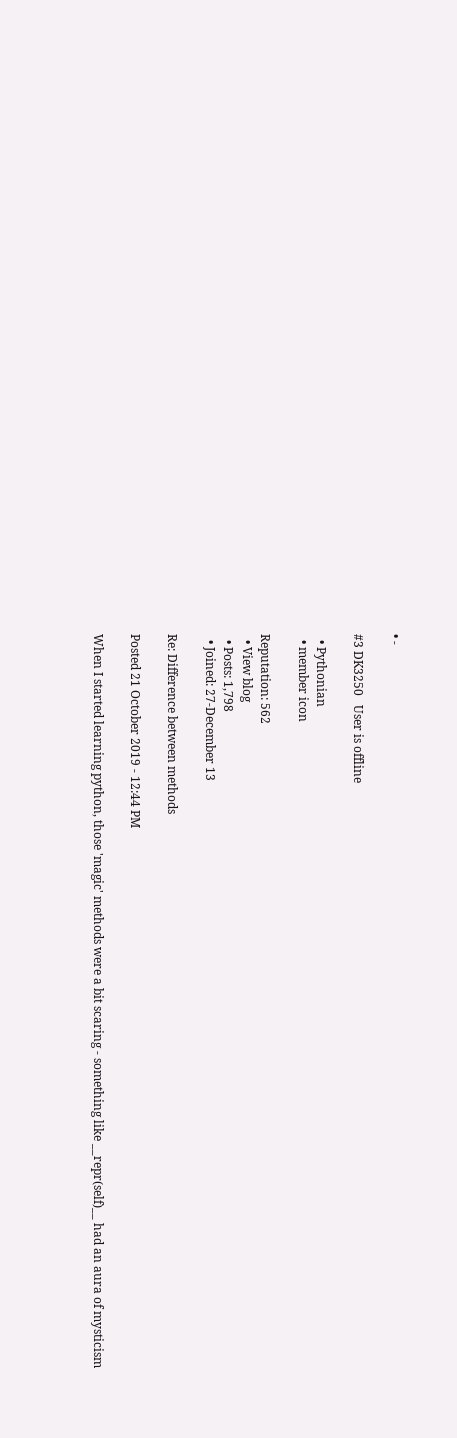• -

#3 DK3250   User is offline

  • Pythonian
  • member icon

Reputation: 562
  • View blog
  • Posts: 1,798
  • Joined: 27-December 13

Re: Difference between methods

Posted 21 October 2019 - 12:44 PM

When I started learning python, those 'magic' methods were a bit scaring - something like __repr(self)__ had an aura of mysticism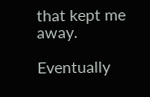that kept me away.

Eventually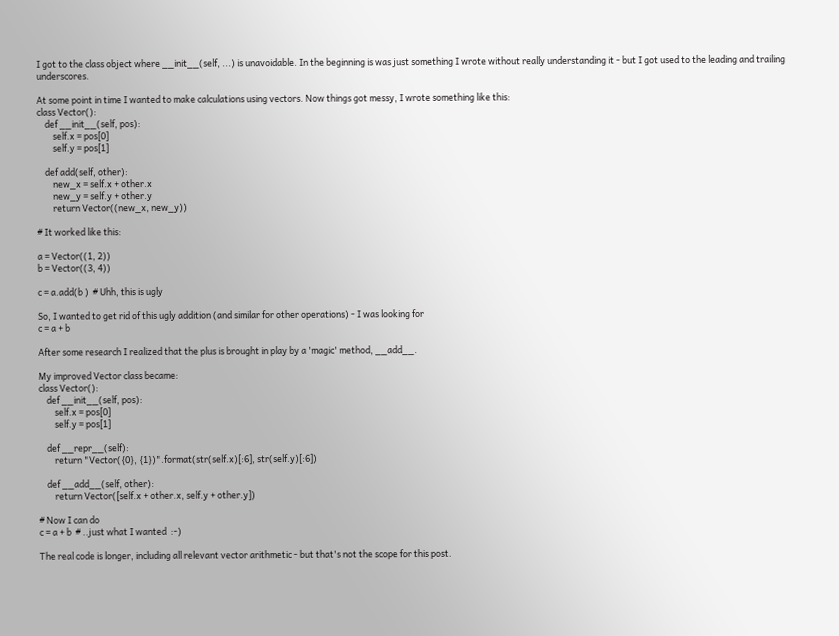I got to the class object where __init__(self, ...) is unavoidable. In the beginning is was just something I wrote without really understanding it - but I got used to the leading and trailing underscores.

At some point in time I wanted to make calculations using vectors. Now things got messy, I wrote something like this:
class Vector():
    def __init__(self, pos):
        self.x = pos[0]
        self.y = pos[1]

    def add(self, other):
        new_x = self.x + other.x
        new_y = self.y + other.y
        return Vector((new_x, new_y))

# It worked like this:

a = Vector((1, 2))
b = Vector((3, 4))

c = a.add(b )  # Uhh, this is ugly

So, I wanted to get rid of this ugly addition (and similar for other operations) - I was looking for
c = a + b

After some research I realized that the plus is brought in play by a 'magic' method, __add__.

My improved Vector class became:
class Vector():
    def __init__(self, pos):
        self.x = pos[0]
        self.y = pos[1]

    def __repr__(self):
        return "Vector({0}, {1})".format(str(self.x)[:6], str(self.y)[:6])

    def __add__(self, other):
        return Vector([self.x + other.x, self.y + other.y])

# Now I can do
c = a + b  # ..just what I wanted  :-)

The real code is longer, including all relevant vector arithmetic - but that's not the scope for this post.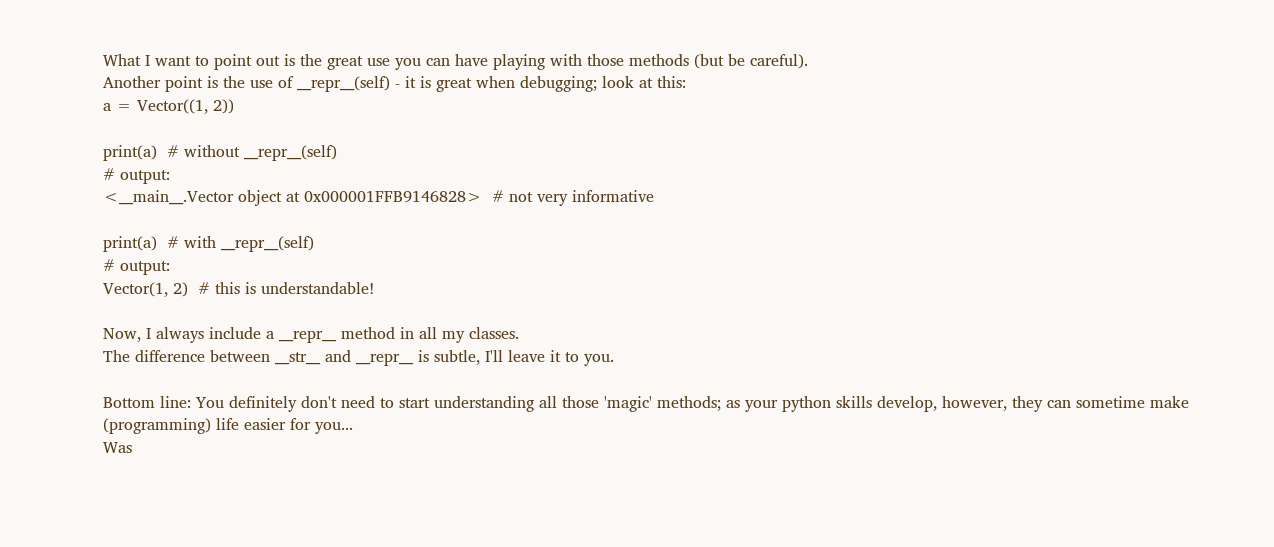What I want to point out is the great use you can have playing with those methods (but be careful).
Another point is the use of __repr__(self) - it is great when debugging; look at this:
a = Vector((1, 2))

print(a)  # without __repr__(self)
# output:
<__main__.Vector object at 0x000001FFB9146828>  # not very informative

print(a)  # with __repr__(self)
# output:
Vector(1, 2)  # this is understandable!

Now, I always include a __repr__ method in all my classes.
The difference between __str__ and __repr__ is subtle, I'll leave it to you.

Bottom line: You definitely don't need to start understanding all those 'magic' methods; as your python skills develop, however, they can sometime make (programming) life easier for you...
Was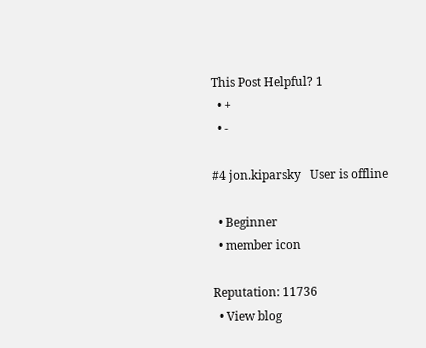This Post Helpful? 1
  • +
  • -

#4 jon.kiparsky   User is offline

  • Beginner
  • member icon

Reputation: 11736
  • View blog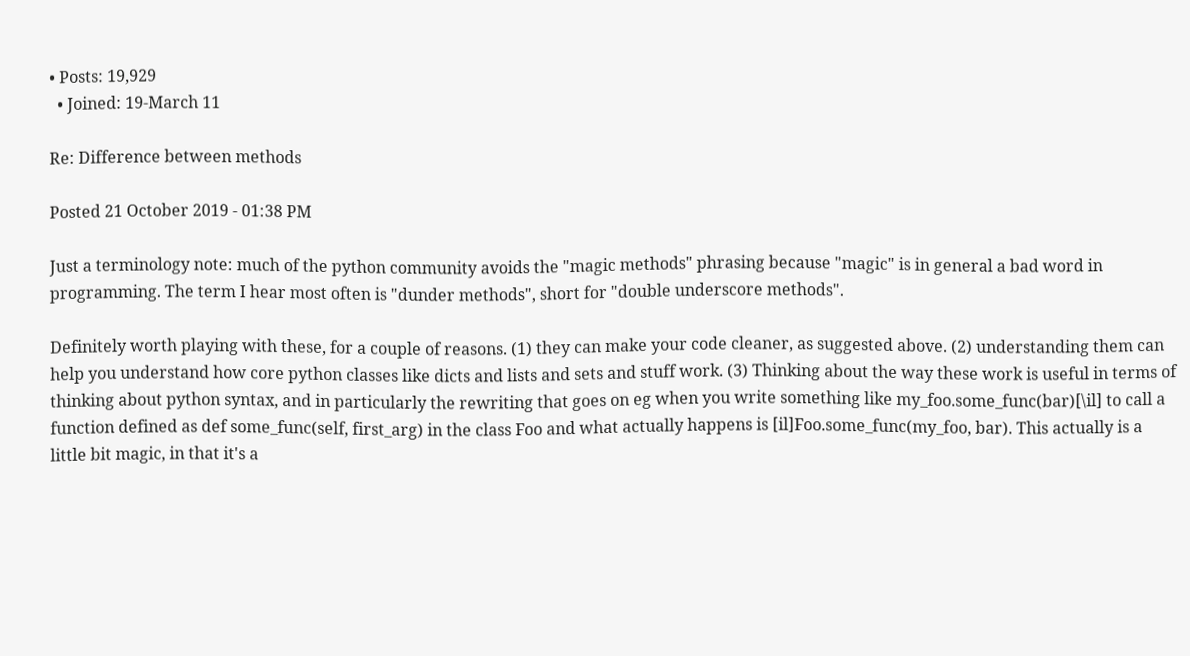• Posts: 19,929
  • Joined: 19-March 11

Re: Difference between methods

Posted 21 October 2019 - 01:38 PM

Just a terminology note: much of the python community avoids the "magic methods" phrasing because "magic" is in general a bad word in programming. The term I hear most often is "dunder methods", short for "double underscore methods".

Definitely worth playing with these, for a couple of reasons. (1) they can make your code cleaner, as suggested above. (2) understanding them can help you understand how core python classes like dicts and lists and sets and stuff work. (3) Thinking about the way these work is useful in terms of thinking about python syntax, and in particularly the rewriting that goes on eg when you write something like my_foo.some_func(bar)[\il] to call a function defined as def some_func(self, first_arg) in the class Foo and what actually happens is [il]Foo.some_func(my_foo, bar). This actually is a little bit magic, in that it's a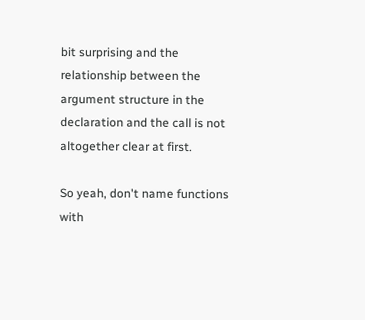bit surprising and the relationship between the argument structure in the declaration and the call is not altogether clear at first.

So yeah, don't name functions with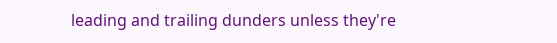leading and trailing dunders unless they're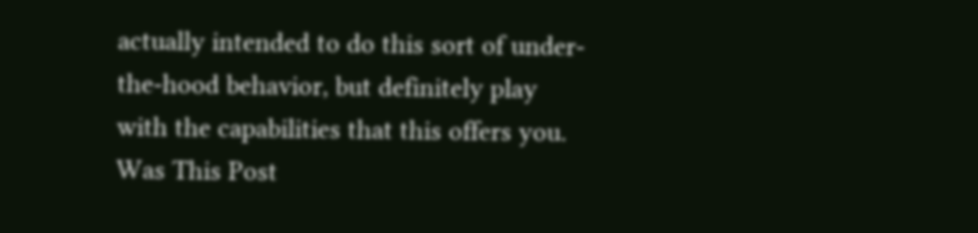actually intended to do this sort of under-the-hood behavior, but definitely play with the capabilities that this offers you.
Was This Post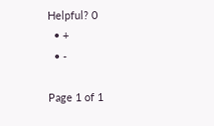Helpful? 0
  • +
  • -

Page 1 of 1